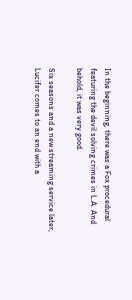In the beginning, there was a Fox procedural featuring the devil solving crimes in L.A. And behold, it was very good.

Six seasons and a new streaming service later, Lucifer comes to an end with a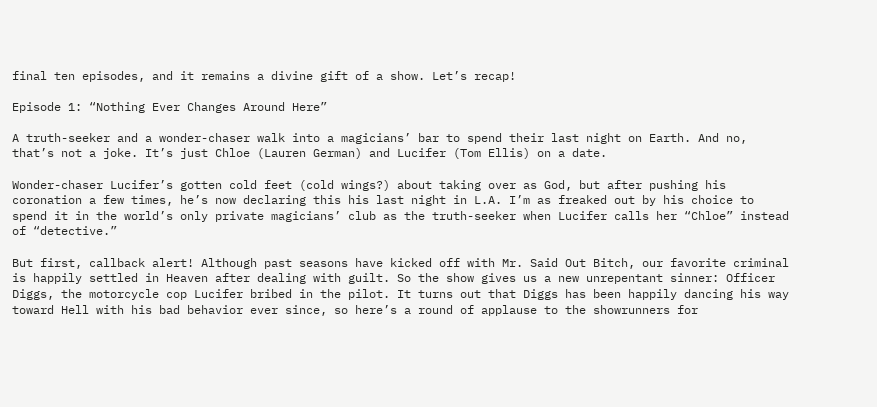final ten episodes, and it remains a divine gift of a show. Let’s recap!

Episode 1: “Nothing Ever Changes Around Here”

A truth-seeker and a wonder-chaser walk into a magicians’ bar to spend their last night on Earth. And no, that’s not a joke. It’s just Chloe (Lauren German) and Lucifer (Tom Ellis) on a date.

Wonder-chaser Lucifer’s gotten cold feet (cold wings?) about taking over as God, but after pushing his coronation a few times, he’s now declaring this his last night in L.A. I’m as freaked out by his choice to spend it in the world’s only private magicians’ club as the truth-seeker when Lucifer calls her “Chloe” instead of “detective.”

But first, callback alert! Although past seasons have kicked off with Mr. Said Out Bitch, our favorite criminal is happily settled in Heaven after dealing with guilt. So the show gives us a new unrepentant sinner: Officer Diggs, the motorcycle cop Lucifer bribed in the pilot. It turns out that Diggs has been happily dancing his way toward Hell with his bad behavior ever since, so here’s a round of applause to the showrunners for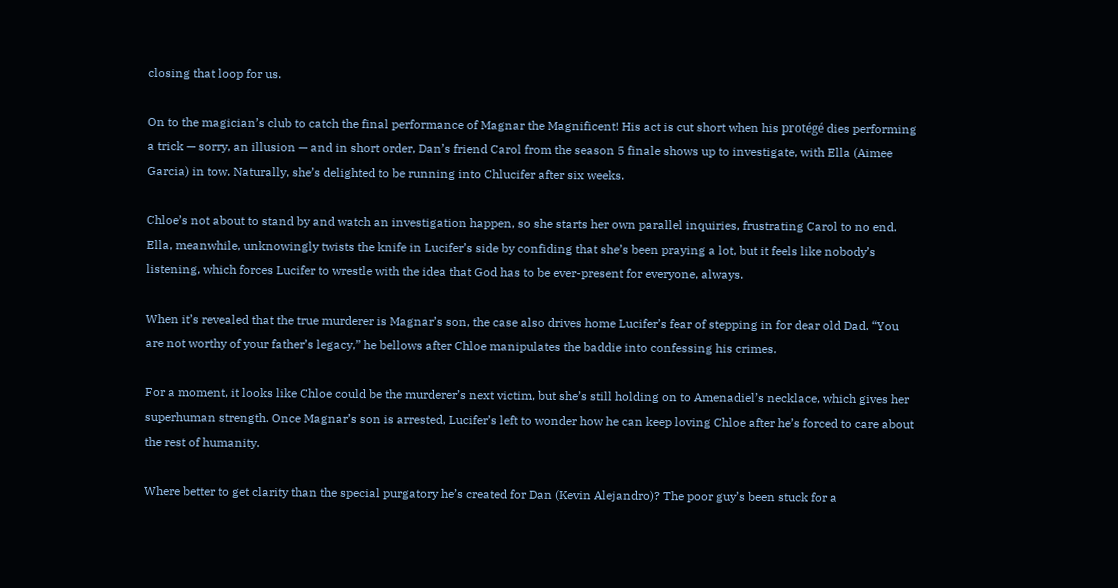closing that loop for us.

On to the magician’s club to catch the final performance of Magnar the Magnificent! His act is cut short when his protégé dies performing a trick — sorry, an illusion — and in short order, Dan’s friend Carol from the season 5 finale shows up to investigate, with Ella (Aimee Garcia) in tow. Naturally, she’s delighted to be running into Chlucifer after six weeks.

Chloe’s not about to stand by and watch an investigation happen, so she starts her own parallel inquiries, frustrating Carol to no end. Ella, meanwhile, unknowingly twists the knife in Lucifer’s side by confiding that she’s been praying a lot, but it feels like nobody’s listening, which forces Lucifer to wrestle with the idea that God has to be ever-present for everyone, always.

When it’s revealed that the true murderer is Magnar’s son, the case also drives home Lucifer’s fear of stepping in for dear old Dad. “You are not worthy of your father’s legacy,” he bellows after Chloe manipulates the baddie into confessing his crimes.

For a moment, it looks like Chloe could be the murderer’s next victim, but she’s still holding on to Amenadiel’s necklace, which gives her superhuman strength. Once Magnar’s son is arrested, Lucifer’s left to wonder how he can keep loving Chloe after he’s forced to care about the rest of humanity.

Where better to get clarity than the special purgatory he’s created for Dan (Kevin Alejandro)? The poor guy’s been stuck for a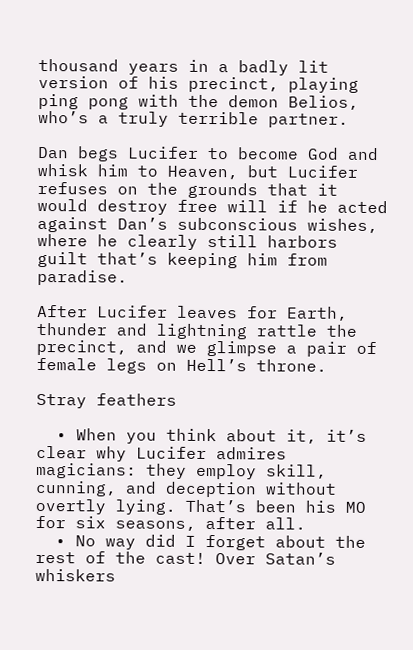thousand years in a badly lit version of his precinct, playing ping pong with the demon Belios, who’s a truly terrible partner.

Dan begs Lucifer to become God and whisk him to Heaven, but Lucifer refuses on the grounds that it would destroy free will if he acted against Dan’s subconscious wishes, where he clearly still harbors guilt that’s keeping him from paradise.

After Lucifer leaves for Earth, thunder and lightning rattle the precinct, and we glimpse a pair of female legs on Hell’s throne.

Stray feathers

  • When you think about it, it’s clear why Lucifer admires magicians: they employ skill, cunning, and deception without overtly lying. That’s been his MO for six seasons, after all.
  • No way did I forget about the rest of the cast! Over Satan’s whiskers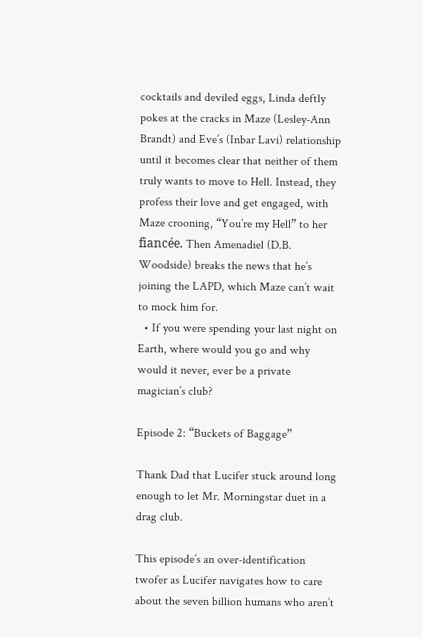cocktails and deviled eggs, Linda deftly pokes at the cracks in Maze (Lesley-Ann Brandt) and Eve’s (Inbar Lavi) relationship until it becomes clear that neither of them truly wants to move to Hell. Instead, they profess their love and get engaged, with Maze crooning, “You’re my Hell” to her fiancée. Then Amenadiel (D.B. Woodside) breaks the news that he’s joining the LAPD, which Maze can’t wait to mock him for.
  • If you were spending your last night on Earth, where would you go and why would it never, ever be a private magician’s club?

Episode 2: “Buckets of Baggage”

Thank Dad that Lucifer stuck around long enough to let Mr. Morningstar duet in a drag club.

This episode’s an over-identification twofer as Lucifer navigates how to care about the seven billion humans who aren’t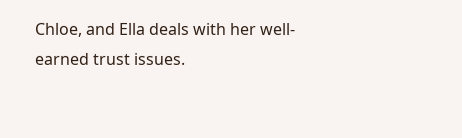Chloe, and Ella deals with her well-earned trust issues.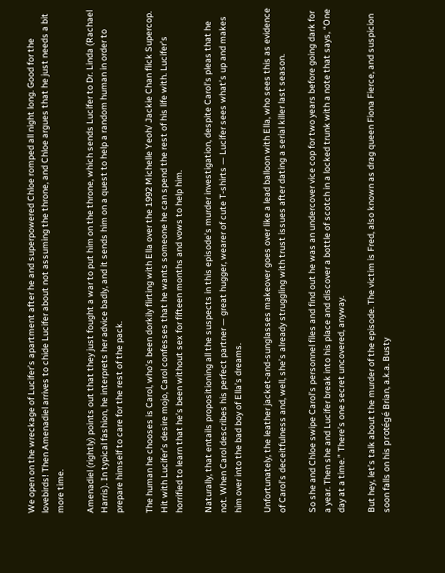We open on the wreckage of Lucifer’s apartment after he and superpowered Chloe romped all night long. Good for the lovebirds! Then Amenadiel arrives to chide Lucifer about not assuming the throne, and Chloe argues that he just needs a bit more time.

Amenadiel (rightly) points out that they just fought a war to put him on the throne, which sends Lucifer to Dr. Linda (Rachael Harris). In typical fashion, he interprets her advice badly, and it sends him on a quest to help a random human in order to prepare himself to care for the rest of the pack.

The human he chooses is Carol, who’s been dorkily flirting with Ella over the 1992 Michelle Yeoh/ Jackie Chan flick Supercop. Hit with Lucifer’s desire mojo, Carol confesses that he wants someone he can spend the rest of his life with. Lucifer’s horrified to learn that he’s been without sex for fifteen months and vows to help him.

Naturally, that entails propositioning all the suspects in this episode’s murder investigation, despite Carol’s pleas that he not. When Carol describes his perfect partner — great hugger, wearer of cute T-shirts — Lucifer sees what’s up and makes him over into the bad boy of Ella’s dreams.

Unfortunately, the leather jacket-and-sunglasses makeover goes over like a lead balloon with Ella, who sees this as evidence of Carol’s deceitfulness and, well, she’s already struggling with trust issues after dating a serial killer last season.

So she and Chloe swipe Carol’s personnel files and find out he was an undercover vice cop for two years before going dark for a year. Then she and Lucifer break into his place and discover a bottle of scotch in a locked trunk with a note that says, “One day at a time.” There’s one secret uncovered, anyway.

But hey, let’s talk about the murder of the episode. The victim is Fred, also known as drag queen Fiona Fierce, and suspicion soon falls on his protégé Brian, a.k.a. Busty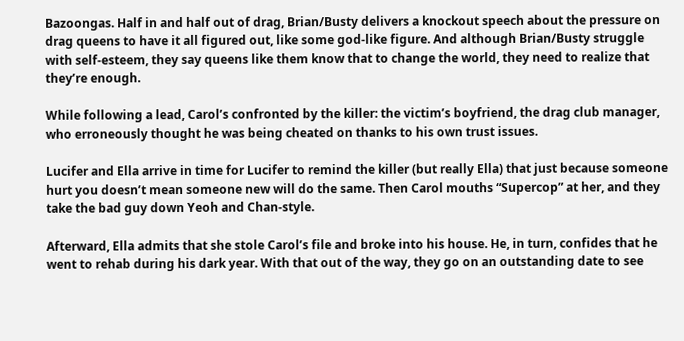Bazoongas. Half in and half out of drag, Brian/Busty delivers a knockout speech about the pressure on drag queens to have it all figured out, like some god-like figure. And although Brian/Busty struggle with self-esteem, they say queens like them know that to change the world, they need to realize that they’re enough.

While following a lead, Carol’s confronted by the killer: the victim’s boyfriend, the drag club manager, who erroneously thought he was being cheated on thanks to his own trust issues.

Lucifer and Ella arrive in time for Lucifer to remind the killer (but really Ella) that just because someone hurt you doesn’t mean someone new will do the same. Then Carol mouths “Supercop” at her, and they take the bad guy down Yeoh and Chan-style.

Afterward, Ella admits that she stole Carol’s file and broke into his house. He, in turn, confides that he went to rehab during his dark year. With that out of the way, they go on an outstanding date to see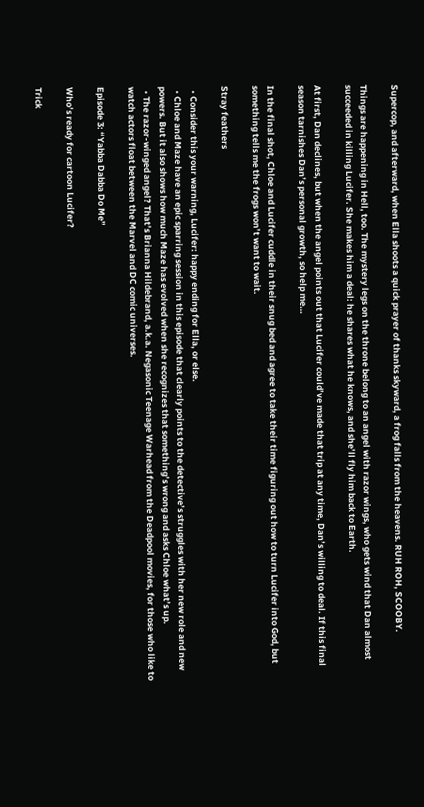Supercop, and afterward, when Ella shoots a quick prayer of thanks skyward, a frog falls from the heavens. RUH ROH, SCOOBY.

Things are happening in Hell, too. The mystery legs on the throne belong to an angel with razor wings, who gets wind that Dan almost succeeded in killing Lucifer. She makes him a deal: he shares what he knows, and she’ll fly him back to Earth.

At first, Dan declines, but when the angel points out that Lucifer could’ve made that trip at any time, Dan’s willing to deal. If this final season tarnishes Dan’s personal growth, so help me…

In the final shot, Chloe and Lucifer cuddle in their snug bed and agree to take their time figuring out how to turn Lucifer into God, but something tells me the frogs won’t want to wait.

Stray feathers

  • Consider this your warning, Lucifer: happy ending for Ella, or else.
  • Chloe and Maze have an epic sparring session in this episode that clearly points to the detective’s struggles with her new role and new powers. But it also shows how much Maze has evolved when she recognizes that something’s wrong and asks Chloe what’s up.
  • The razor-winged angel? That’s Brianna Hildebrand, a.k.a. Negasonic Teenage Warhead from the Deadpool movies, for those who like to watch actors float between the Marvel and DC comic universes.

Episode 3: “Yabba Dabba Do Me”

Who’s ready for cartoon Lucifer?

Trick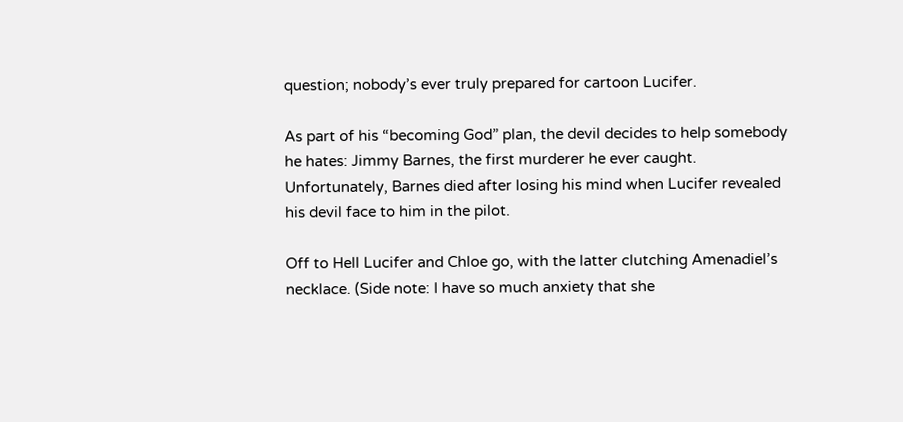question; nobody’s ever truly prepared for cartoon Lucifer.

As part of his “becoming God” plan, the devil decides to help somebody he hates: Jimmy Barnes, the first murderer he ever caught. Unfortunately, Barnes died after losing his mind when Lucifer revealed his devil face to him in the pilot.

Off to Hell Lucifer and Chloe go, with the latter clutching Amenadiel’s necklace. (Side note: I have so much anxiety that she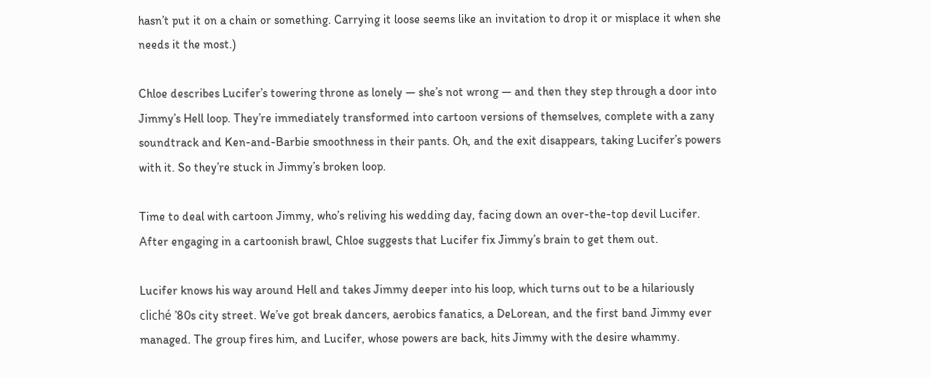hasn’t put it on a chain or something. Carrying it loose seems like an invitation to drop it or misplace it when she needs it the most.)

Chloe describes Lucifer’s towering throne as lonely — she’s not wrong — and then they step through a door into Jimmy’s Hell loop. They’re immediately transformed into cartoon versions of themselves, complete with a zany soundtrack and Ken-and-Barbie smoothness in their pants. Oh, and the exit disappears, taking Lucifer’s powers with it. So they’re stuck in Jimmy’s broken loop.

Time to deal with cartoon Jimmy, who’s reliving his wedding day, facing down an over-the-top devil Lucifer. After engaging in a cartoonish brawl, Chloe suggests that Lucifer fix Jimmy’s brain to get them out.

Lucifer knows his way around Hell and takes Jimmy deeper into his loop, which turns out to be a hilariously cliché ’80s city street. We’ve got break dancers, aerobics fanatics, a DeLorean, and the first band Jimmy ever managed. The group fires him, and Lucifer, whose powers are back, hits Jimmy with the desire whammy.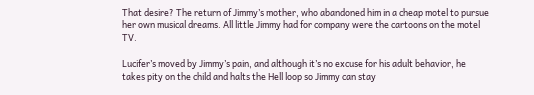That desire? The return of Jimmy’s mother, who abandoned him in a cheap motel to pursue her own musical dreams. All little Jimmy had for company were the cartoons on the motel TV.

Lucifer’s moved by Jimmy’s pain, and although it’s no excuse for his adult behavior, he takes pity on the child and halts the Hell loop so Jimmy can stay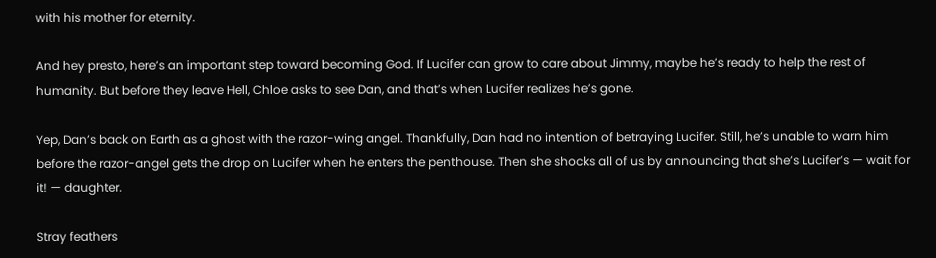with his mother for eternity.

And hey presto, here’s an important step toward becoming God. If Lucifer can grow to care about Jimmy, maybe he’s ready to help the rest of humanity. But before they leave Hell, Chloe asks to see Dan, and that’s when Lucifer realizes he’s gone.

Yep, Dan’s back on Earth as a ghost with the razor-wing angel. Thankfully, Dan had no intention of betraying Lucifer. Still, he’s unable to warn him before the razor-angel gets the drop on Lucifer when he enters the penthouse. Then she shocks all of us by announcing that she’s Lucifer’s — wait for it! — daughter.

Stray feathers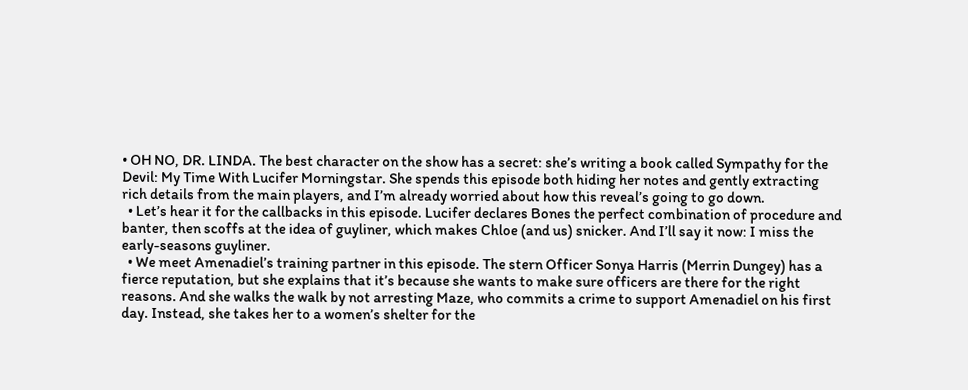• OH NO, DR. LINDA. The best character on the show has a secret: she’s writing a book called Sympathy for the Devil: My Time With Lucifer Morningstar. She spends this episode both hiding her notes and gently extracting rich details from the main players, and I’m already worried about how this reveal’s going to go down.
  • Let’s hear it for the callbacks in this episode. Lucifer declares Bones the perfect combination of procedure and banter, then scoffs at the idea of guyliner, which makes Chloe (and us) snicker. And I’ll say it now: I miss the early-seasons guyliner.
  • We meet Amenadiel’s training partner in this episode. The stern Officer Sonya Harris (Merrin Dungey) has a fierce reputation, but she explains that it’s because she wants to make sure officers are there for the right reasons. And she walks the walk by not arresting Maze, who commits a crime to support Amenadiel on his first day. Instead, she takes her to a women’s shelter for the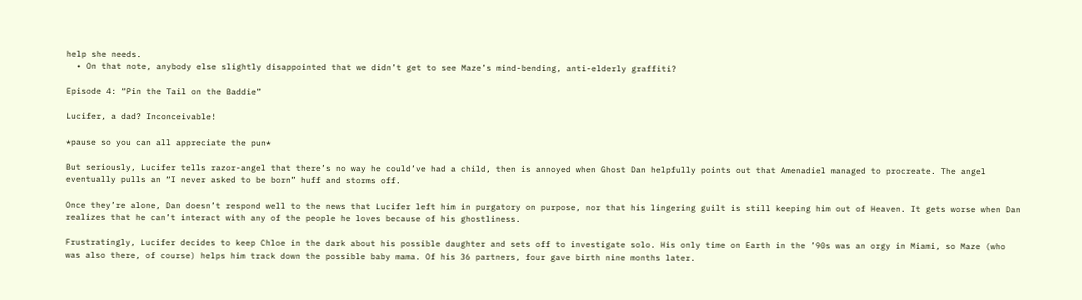help she needs.
  • On that note, anybody else slightly disappointed that we didn’t get to see Maze’s mind-bending, anti-elderly graffiti?

Episode 4: “Pin the Tail on the Baddie”

Lucifer, a dad? Inconceivable!

*pause so you can all appreciate the pun*

But seriously, Lucifer tells razor-angel that there’s no way he could’ve had a child, then is annoyed when Ghost Dan helpfully points out that Amenadiel managed to procreate. The angel eventually pulls an “I never asked to be born” huff and storms off.

Once they’re alone, Dan doesn’t respond well to the news that Lucifer left him in purgatory on purpose, nor that his lingering guilt is still keeping him out of Heaven. It gets worse when Dan realizes that he can’t interact with any of the people he loves because of his ghostliness.

Frustratingly, Lucifer decides to keep Chloe in the dark about his possible daughter and sets off to investigate solo. His only time on Earth in the ’90s was an orgy in Miami, so Maze (who was also there, of course) helps him track down the possible baby mama. Of his 36 partners, four gave birth nine months later.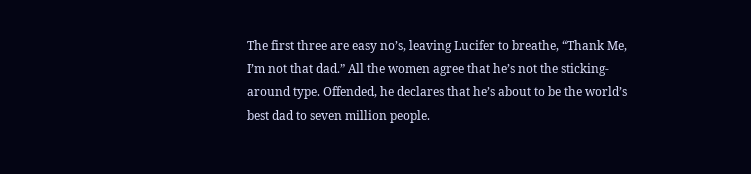The first three are easy no’s, leaving Lucifer to breathe, “Thank Me, I’m not that dad.” All the women agree that he’s not the sticking-around type. Offended, he declares that he’s about to be the world’s best dad to seven million people.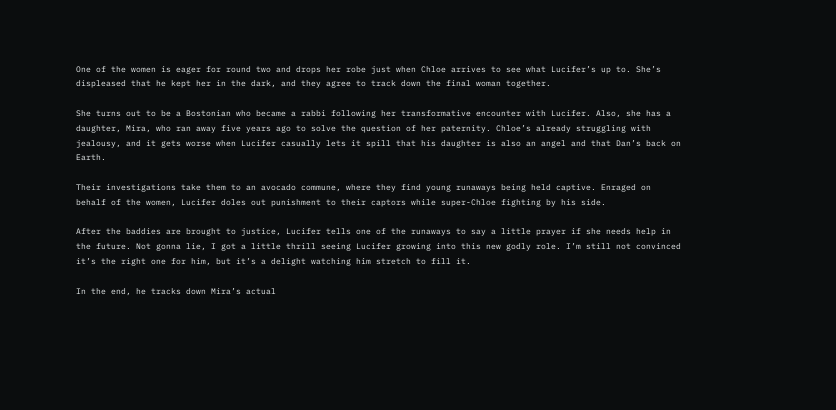One of the women is eager for round two and drops her robe just when Chloe arrives to see what Lucifer’s up to. She’s displeased that he kept her in the dark, and they agree to track down the final woman together.

She turns out to be a Bostonian who became a rabbi following her transformative encounter with Lucifer. Also, she has a daughter, Mira, who ran away five years ago to solve the question of her paternity. Chloe’s already struggling with jealousy, and it gets worse when Lucifer casually lets it spill that his daughter is also an angel and that Dan’s back on Earth.

Their investigations take them to an avocado commune, where they find young runaways being held captive. Enraged on behalf of the women, Lucifer doles out punishment to their captors while super-Chloe fighting by his side.

After the baddies are brought to justice, Lucifer tells one of the runaways to say a little prayer if she needs help in the future. Not gonna lie, I got a little thrill seeing Lucifer growing into this new godly role. I’m still not convinced it’s the right one for him, but it’s a delight watching him stretch to fill it.

In the end, he tracks down Mira’s actual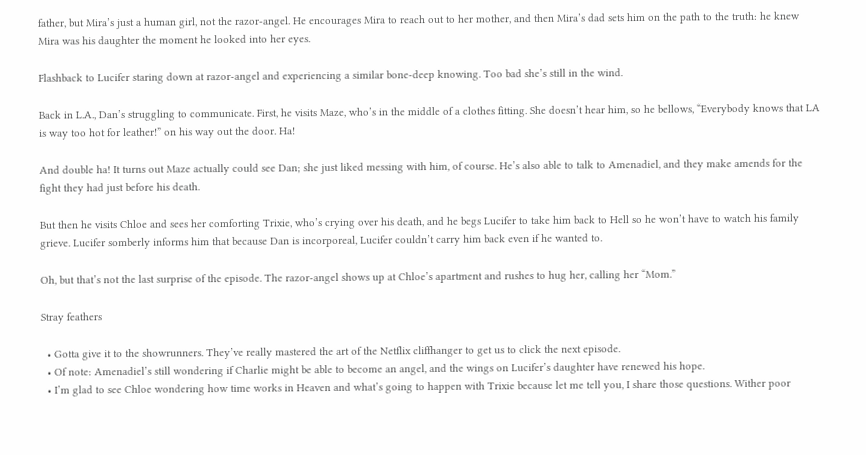father, but Mira’s just a human girl, not the razor-angel. He encourages Mira to reach out to her mother, and then Mira’s dad sets him on the path to the truth: he knew Mira was his daughter the moment he looked into her eyes.

Flashback to Lucifer staring down at razor-angel and experiencing a similar bone-deep knowing. Too bad she’s still in the wind.

Back in L.A., Dan’s struggling to communicate. First, he visits Maze, who’s in the middle of a clothes fitting. She doesn’t hear him, so he bellows, “Everybody knows that LA is way too hot for leather!” on his way out the door. Ha!

And double ha! It turns out Maze actually could see Dan; she just liked messing with him, of course. He’s also able to talk to Amenadiel, and they make amends for the fight they had just before his death.

But then he visits Chloe and sees her comforting Trixie, who’s crying over his death, and he begs Lucifer to take him back to Hell so he won’t have to watch his family grieve. Lucifer somberly informs him that because Dan is incorporeal, Lucifer couldn’t carry him back even if he wanted to.

Oh, but that’s not the last surprise of the episode. The razor-angel shows up at Chloe’s apartment and rushes to hug her, calling her “Mom.”

Stray feathers

  • Gotta give it to the showrunners. They’ve really mastered the art of the Netflix cliffhanger to get us to click the next episode.
  • Of note: Amenadiel’s still wondering if Charlie might be able to become an angel, and the wings on Lucifer’s daughter have renewed his hope.
  • I’m glad to see Chloe wondering how time works in Heaven and what’s going to happen with Trixie because let me tell you, I share those questions. Wither poor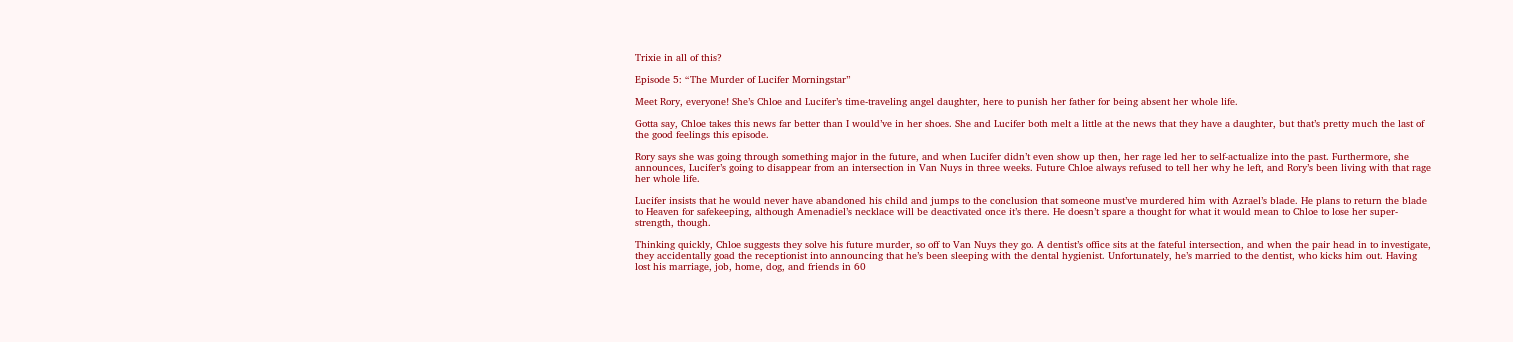Trixie in all of this?

Episode 5: “The Murder of Lucifer Morningstar”

Meet Rory, everyone! She’s Chloe and Lucifer’s time-traveling angel daughter, here to punish her father for being absent her whole life.

Gotta say, Chloe takes this news far better than I would’ve in her shoes. She and Lucifer both melt a little at the news that they have a daughter, but that’s pretty much the last of the good feelings this episode.

Rory says she was going through something major in the future, and when Lucifer didn’t even show up then, her rage led her to self-actualize into the past. Furthermore, she announces, Lucifer’s going to disappear from an intersection in Van Nuys in three weeks. Future Chloe always refused to tell her why he left, and Rory’s been living with that rage her whole life.

Lucifer insists that he would never have abandoned his child and jumps to the conclusion that someone must’ve murdered him with Azrael’s blade. He plans to return the blade to Heaven for safekeeping, although Amenadiel’s necklace will be deactivated once it’s there. He doesn’t spare a thought for what it would mean to Chloe to lose her super-strength, though.

Thinking quickly, Chloe suggests they solve his future murder, so off to Van Nuys they go. A dentist’s office sits at the fateful intersection, and when the pair head in to investigate, they accidentally goad the receptionist into announcing that he’s been sleeping with the dental hygienist. Unfortunately, he’s married to the dentist, who kicks him out. Having lost his marriage, job, home, dog, and friends in 60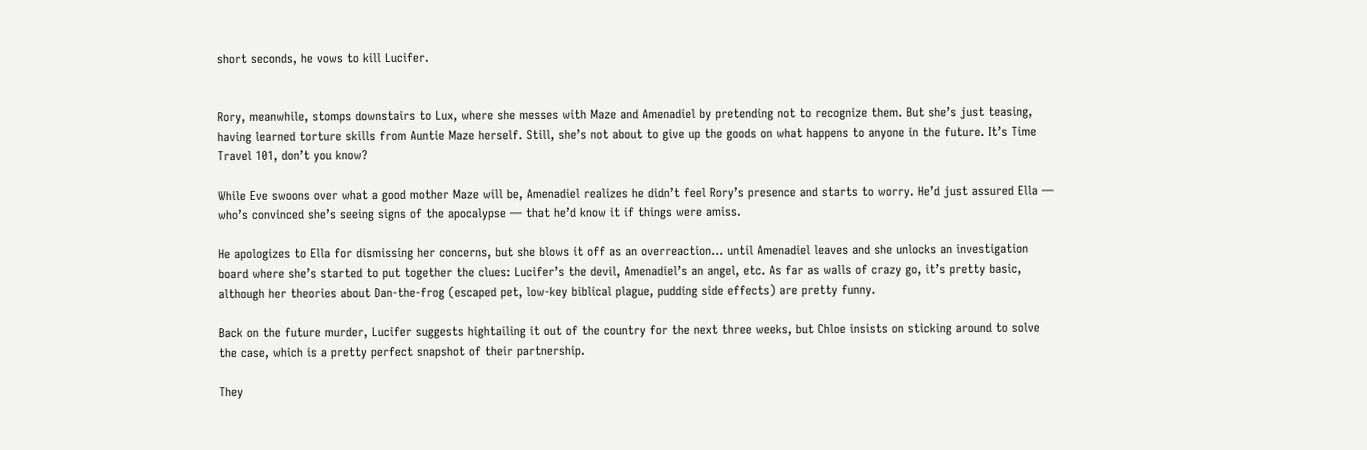short seconds, he vows to kill Lucifer.


Rory, meanwhile, stomps downstairs to Lux, where she messes with Maze and Amenadiel by pretending not to recognize them. But she’s just teasing, having learned torture skills from Auntie Maze herself. Still, she’s not about to give up the goods on what happens to anyone in the future. It’s Time Travel 101, don’t you know?

While Eve swoons over what a good mother Maze will be, Amenadiel realizes he didn’t feel Rory’s presence and starts to worry. He’d just assured Ella — who’s convinced she’s seeing signs of the apocalypse — that he’d know it if things were amiss.

He apologizes to Ella for dismissing her concerns, but she blows it off as an overreaction… until Amenadiel leaves and she unlocks an investigation board where she’s started to put together the clues: Lucifer’s the devil, Amenadiel’s an angel, etc. As far as walls of crazy go, it’s pretty basic, although her theories about Dan-the-frog (escaped pet, low-key biblical plague, pudding side effects) are pretty funny.

Back on the future murder, Lucifer suggests hightailing it out of the country for the next three weeks, but Chloe insists on sticking around to solve the case, which is a pretty perfect snapshot of their partnership.

They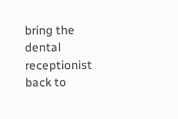bring the dental receptionist back to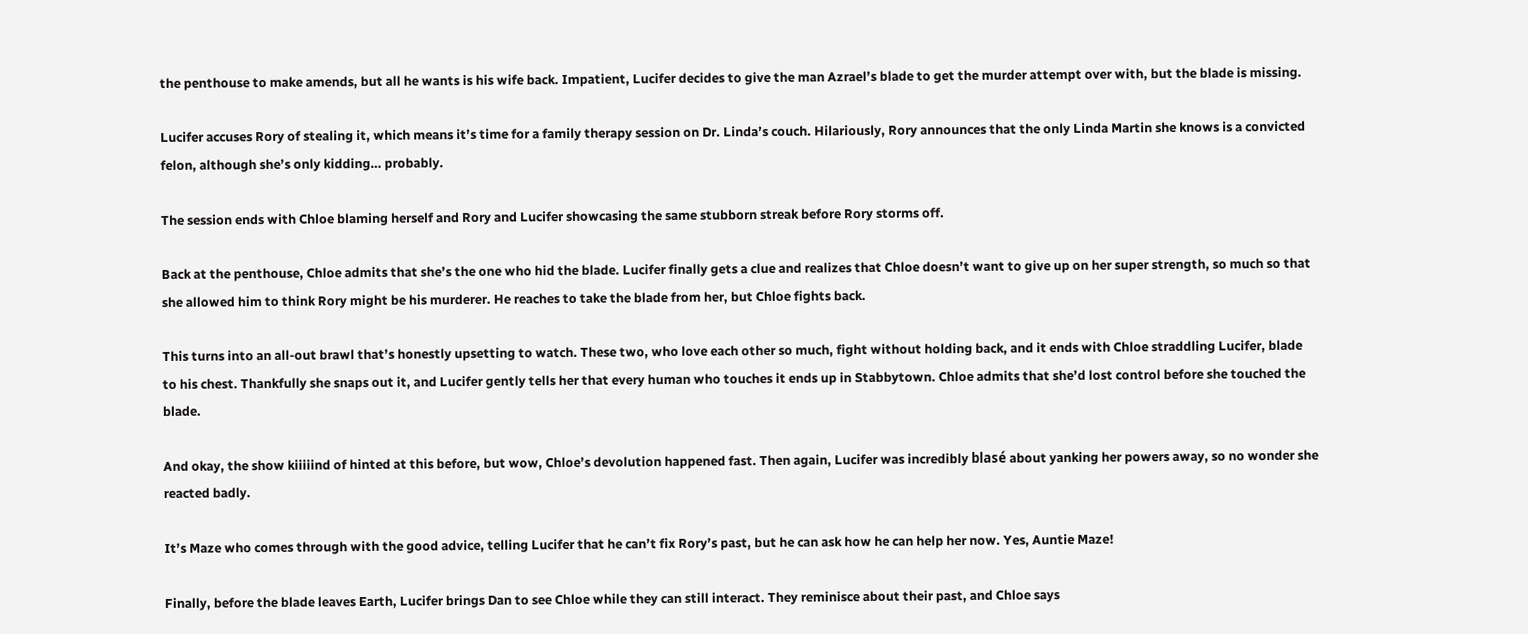the penthouse to make amends, but all he wants is his wife back. Impatient, Lucifer decides to give the man Azrael’s blade to get the murder attempt over with, but the blade is missing.

Lucifer accuses Rory of stealing it, which means it’s time for a family therapy session on Dr. Linda’s couch. Hilariously, Rory announces that the only Linda Martin she knows is a convicted felon, although she’s only kidding… probably.

The session ends with Chloe blaming herself and Rory and Lucifer showcasing the same stubborn streak before Rory storms off.

Back at the penthouse, Chloe admits that she’s the one who hid the blade. Lucifer finally gets a clue and realizes that Chloe doesn’t want to give up on her super strength, so much so that she allowed him to think Rory might be his murderer. He reaches to take the blade from her, but Chloe fights back.

This turns into an all-out brawl that’s honestly upsetting to watch. These two, who love each other so much, fight without holding back, and it ends with Chloe straddling Lucifer, blade to his chest. Thankfully she snaps out it, and Lucifer gently tells her that every human who touches it ends up in Stabbytown. Chloe admits that she’d lost control before she touched the blade.

And okay, the show kiiiiind of hinted at this before, but wow, Chloe’s devolution happened fast. Then again, Lucifer was incredibly blasé about yanking her powers away, so no wonder she reacted badly.

It’s Maze who comes through with the good advice, telling Lucifer that he can’t fix Rory’s past, but he can ask how he can help her now. Yes, Auntie Maze!

Finally, before the blade leaves Earth, Lucifer brings Dan to see Chloe while they can still interact. They reminisce about their past, and Chloe says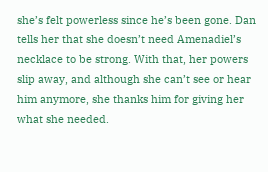she’s felt powerless since he’s been gone. Dan tells her that she doesn’t need Amenadiel’s necklace to be strong. With that, her powers slip away, and although she can’t see or hear him anymore, she thanks him for giving her what she needed.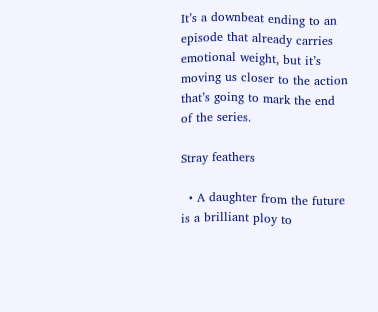It’s a downbeat ending to an episode that already carries emotional weight, but it’s moving us closer to the action that’s going to mark the end of the series.

Stray feathers

  • A daughter from the future is a brilliant ploy to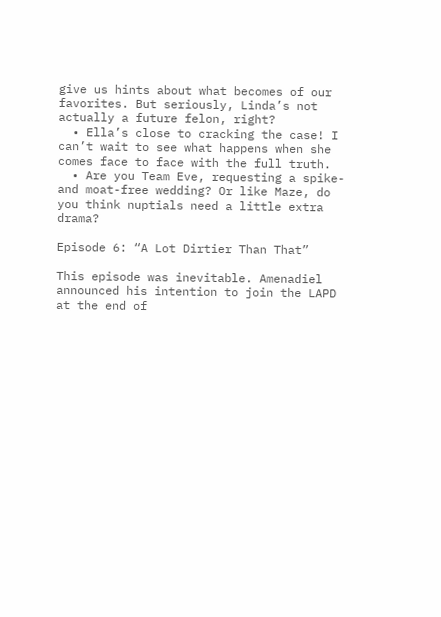give us hints about what becomes of our favorites. But seriously, Linda’s not actually a future felon, right?
  • Ella’s close to cracking the case! I can’t wait to see what happens when she comes face to face with the full truth.
  • Are you Team Eve, requesting a spike- and moat-free wedding? Or like Maze, do you think nuptials need a little extra drama?

Episode 6: “A Lot Dirtier Than That”

This episode was inevitable. Amenadiel announced his intention to join the LAPD at the end of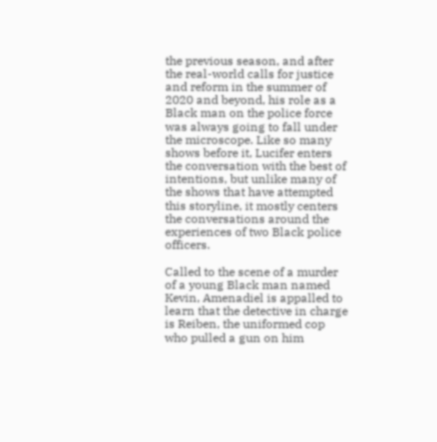the previous season, and after the real-world calls for justice and reform in the summer of 2020 and beyond, his role as a Black man on the police force was always going to fall under the microscope. Like so many shows before it, Lucifer enters the conversation with the best of intentions, but unlike many of the shows that have attempted this storyline, it mostly centers the conversations around the experiences of two Black police officers.

Called to the scene of a murder of a young Black man named Kevin, Amenadiel is appalled to learn that the detective in charge is Reiben, the uniformed cop who pulled a gun on him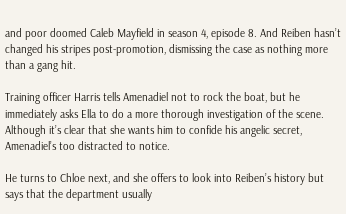and poor doomed Caleb Mayfield in season 4, episode 8. And Reiben hasn’t changed his stripes post-promotion, dismissing the case as nothing more than a gang hit.

Training officer Harris tells Amenadiel not to rock the boat, but he immediately asks Ella to do a more thorough investigation of the scene. Although it’s clear that she wants him to confide his angelic secret, Amenadiel’s too distracted to notice.

He turns to Chloe next, and she offers to look into Reiben’s history but says that the department usually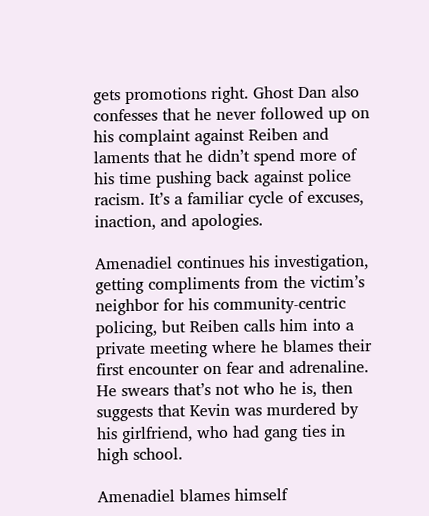gets promotions right. Ghost Dan also confesses that he never followed up on his complaint against Reiben and laments that he didn’t spend more of his time pushing back against police racism. It’s a familiar cycle of excuses, inaction, and apologies.

Amenadiel continues his investigation, getting compliments from the victim’s neighbor for his community-centric policing, but Reiben calls him into a private meeting where he blames their first encounter on fear and adrenaline. He swears that’s not who he is, then suggests that Kevin was murdered by his girlfriend, who had gang ties in high school.

Amenadiel blames himself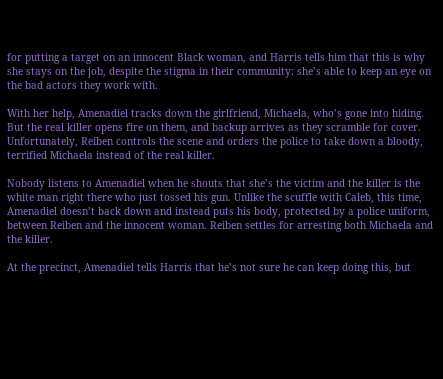for putting a target on an innocent Black woman, and Harris tells him that this is why she stays on the job, despite the stigma in their community: she’s able to keep an eye on the bad actors they work with.

With her help, Amenadiel tracks down the girlfriend, Michaela, who’s gone into hiding. But the real killer opens fire on them, and backup arrives as they scramble for cover. Unfortunately, Reiben controls the scene and orders the police to take down a bloody, terrified Michaela instead of the real killer.

Nobody listens to Amenadiel when he shouts that she’s the victim and the killer is the white man right there who just tossed his gun. Unlike the scuffle with Caleb, this time, Amenadiel doesn’t back down and instead puts his body, protected by a police uniform, between Reiben and the innocent woman. Reiben settles for arresting both Michaela and the killer.

At the precinct, Amenadiel tells Harris that he’s not sure he can keep doing this, but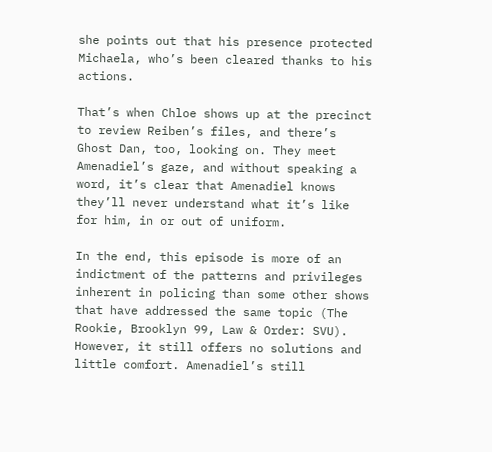she points out that his presence protected Michaela, who’s been cleared thanks to his actions.

That’s when Chloe shows up at the precinct to review Reiben’s files, and there’s Ghost Dan, too, looking on. They meet Amenadiel’s gaze, and without speaking a word, it’s clear that Amenadiel knows they’ll never understand what it’s like for him, in or out of uniform.

In the end, this episode is more of an indictment of the patterns and privileges inherent in policing than some other shows that have addressed the same topic (The Rookie, Brooklyn 99, Law & Order: SVU). However, it still offers no solutions and little comfort. Amenadiel’s still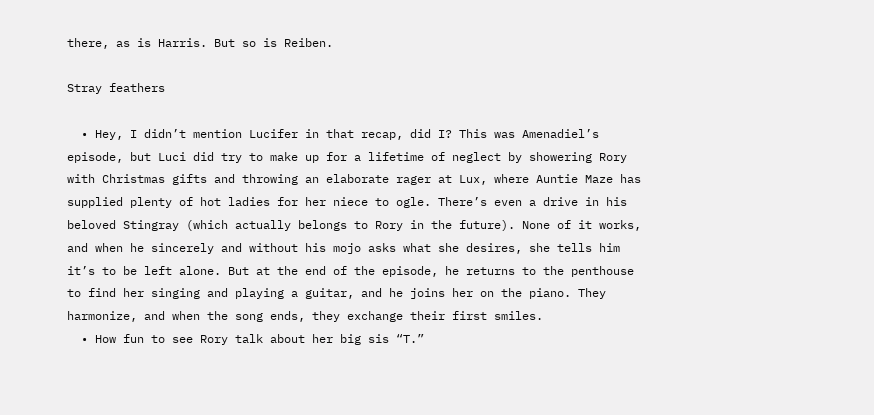there, as is Harris. But so is Reiben.

Stray feathers

  • Hey, I didn’t mention Lucifer in that recap, did I? This was Amenadiel’s episode, but Luci did try to make up for a lifetime of neglect by showering Rory with Christmas gifts and throwing an elaborate rager at Lux, where Auntie Maze has supplied plenty of hot ladies for her niece to ogle. There’s even a drive in his beloved Stingray (which actually belongs to Rory in the future). None of it works, and when he sincerely and without his mojo asks what she desires, she tells him it’s to be left alone. But at the end of the episode, he returns to the penthouse to find her singing and playing a guitar, and he joins her on the piano. They harmonize, and when the song ends, they exchange their first smiles.
  • How fun to see Rory talk about her big sis “T.”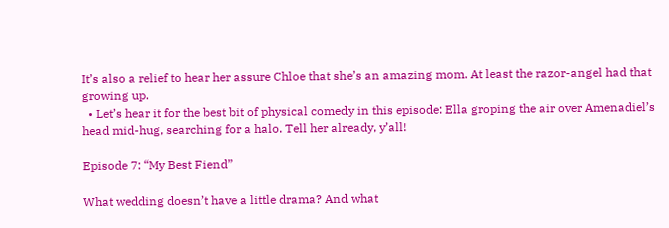It’s also a relief to hear her assure Chloe that she’s an amazing mom. At least the razor-angel had that growing up.
  • Let’s hear it for the best bit of physical comedy in this episode: Ella groping the air over Amenadiel’s head mid-hug, searching for a halo. Tell her already, y’all!

Episode 7: “My Best Fiend”

What wedding doesn’t have a little drama? And what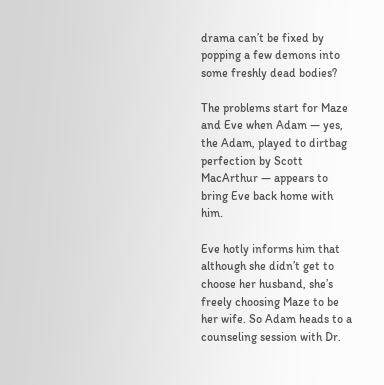drama can’t be fixed by popping a few demons into some freshly dead bodies?

The problems start for Maze and Eve when Adam — yes, the Adam, played to dirtbag perfection by Scott MacArthur — appears to bring Eve back home with him.

Eve hotly informs him that although she didn’t get to choose her husband, she’s freely choosing Maze to be her wife. So Adam heads to a counseling session with Dr.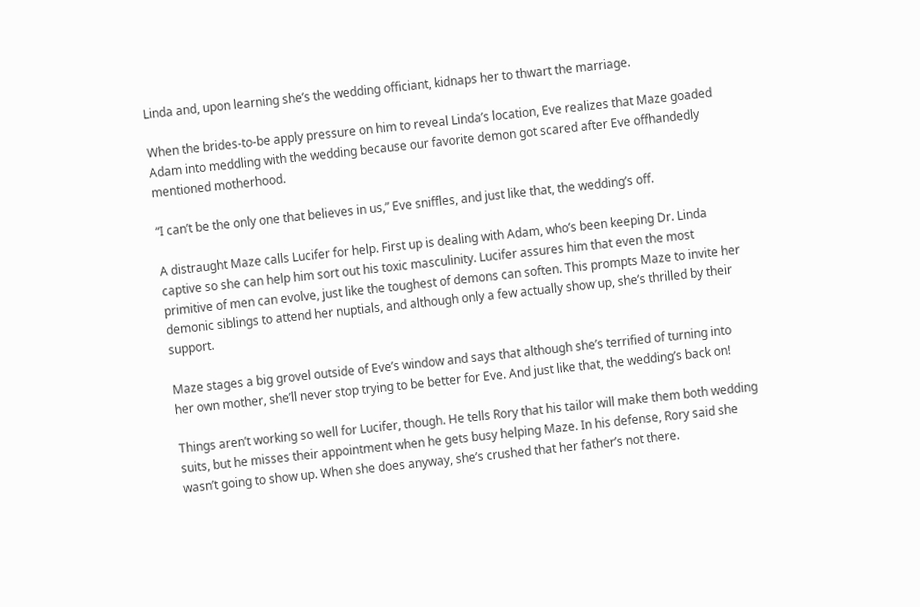Linda and, upon learning she’s the wedding officiant, kidnaps her to thwart the marriage.

When the brides-to-be apply pressure on him to reveal Linda’s location, Eve realizes that Maze goaded Adam into meddling with the wedding because our favorite demon got scared after Eve offhandedly mentioned motherhood.

“I can’t be the only one that believes in us,” Eve sniffles, and just like that, the wedding’s off.

A distraught Maze calls Lucifer for help. First up is dealing with Adam, who’s been keeping Dr. Linda captive so she can help him sort out his toxic masculinity. Lucifer assures him that even the most primitive of men can evolve, just like the toughest of demons can soften. This prompts Maze to invite her demonic siblings to attend her nuptials, and although only a few actually show up, she’s thrilled by their support.

Maze stages a big grovel outside of Eve’s window and says that although she’s terrified of turning into her own mother, she’ll never stop trying to be better for Eve. And just like that, the wedding’s back on!

Things aren’t working so well for Lucifer, though. He tells Rory that his tailor will make them both wedding suits, but he misses their appointment when he gets busy helping Maze. In his defense, Rory said she wasn’t going to show up. When she does anyway, she’s crushed that her father’s not there.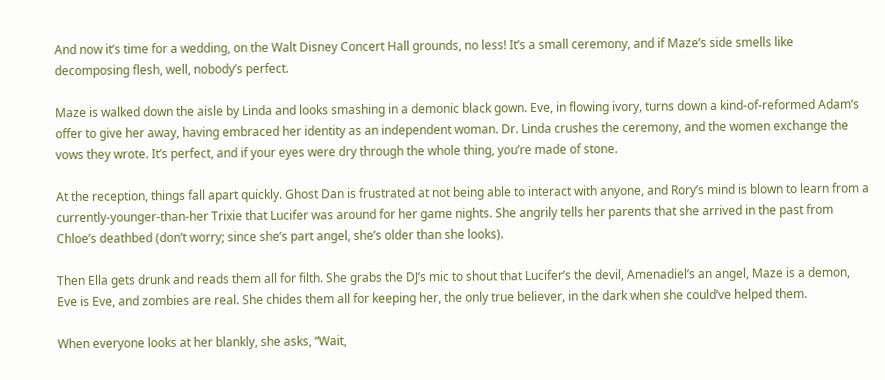And now it’s time for a wedding, on the Walt Disney Concert Hall grounds, no less! It’s a small ceremony, and if Maze’s side smells like decomposing flesh, well, nobody’s perfect.

Maze is walked down the aisle by Linda and looks smashing in a demonic black gown. Eve, in flowing ivory, turns down a kind-of-reformed Adam’s offer to give her away, having embraced her identity as an independent woman. Dr. Linda crushes the ceremony, and the women exchange the vows they wrote. It’s perfect, and if your eyes were dry through the whole thing, you’re made of stone.

At the reception, things fall apart quickly. Ghost Dan is frustrated at not being able to interact with anyone, and Rory’s mind is blown to learn from a currently-younger-than-her Trixie that Lucifer was around for her game nights. She angrily tells her parents that she arrived in the past from Chloe’s deathbed (don’t worry; since she’s part angel, she’s older than she looks).

Then Ella gets drunk and reads them all for filth. She grabs the DJ’s mic to shout that Lucifer’s the devil, Amenadiel’s an angel, Maze is a demon, Eve is Eve, and zombies are real. She chides them all for keeping her, the only true believer, in the dark when she could’ve helped them.

When everyone looks at her blankly, she asks, “Wait,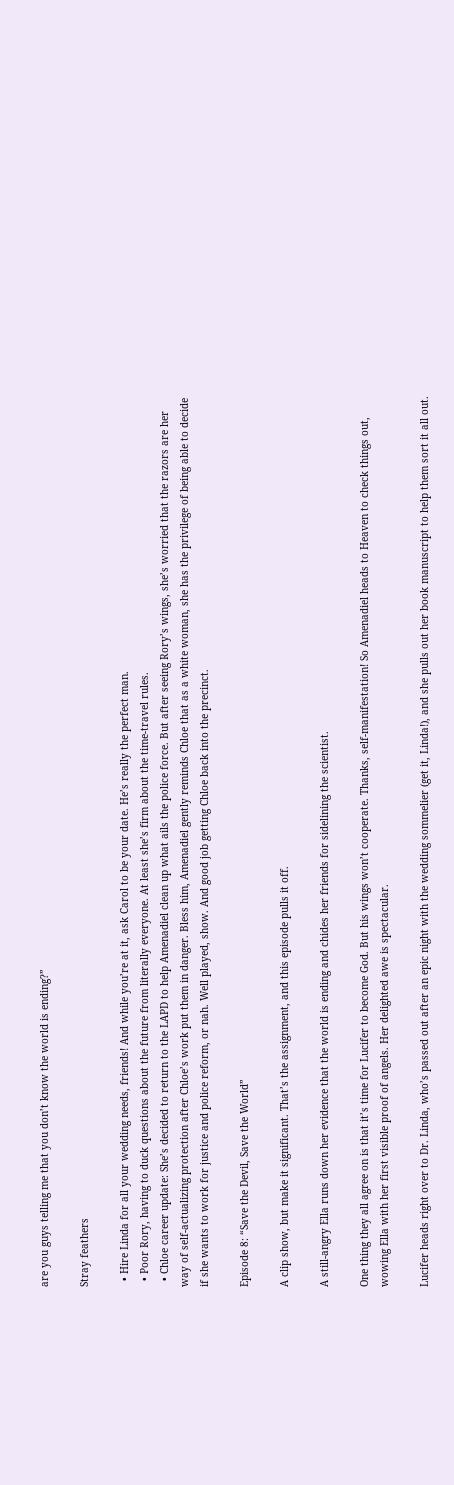are you guys telling me that you don’t know the world is ending?”

Stray feathers

  • Hire Linda for all your wedding needs, friends! And while you’re at it, ask Carol to be your date. He’s really the perfect man.
  • Poor Rory, having to duck questions about the future from literally everyone. At least she’s firm about the time-travel rules.
  • Chloe career update: She’s decided to return to the LAPD to help Amenadiel clean up what ails the police force. But after seeing Rory’s wings, she’s worried that the razors are her way of self-actualizing protection after Chloe’s work put them in danger. Bless him, Amenadiel gently reminds Chloe that as a white woman, she has the privilege of being able to decide if she wants to work for justice and police reform, or nah. Well played, show. And good job getting Chloe back into the precinct.

Episode 8: “Save the Devil, Save the World”

A clip show, but make it significant. That’s the assignment, and this episode pulls it off.

A still-angry Ella runs down her evidence that the world is ending and chides her friends for sidelining the scientist.

One thing they all agree on is that it’s time for Lucifer to become God. But his wings won’t cooperate. Thanks, self-manifestation! So Amenadiel heads to Heaven to check things out, wowing Ella with her first visible proof of angels. Her delighted awe is spectacular.

Lucifer heads right over to Dr. Linda, who’s passed out after an epic night with the wedding sommelier (get it, Linda!), and she pulls out her book manuscript to help them sort it all out.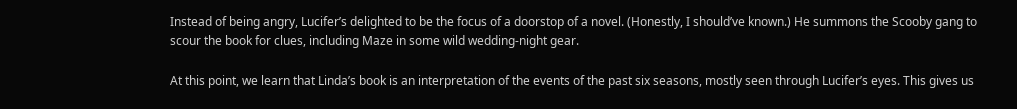Instead of being angry, Lucifer’s delighted to be the focus of a doorstop of a novel. (Honestly, I should’ve known.) He summons the Scooby gang to scour the book for clues, including Maze in some wild wedding-night gear.

At this point, we learn that Linda’s book is an interpretation of the events of the past six seasons, mostly seen through Lucifer’s eyes. This gives us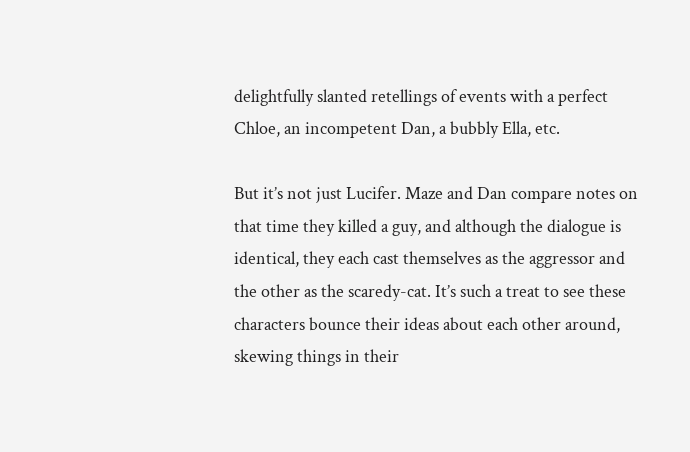delightfully slanted retellings of events with a perfect Chloe, an incompetent Dan, a bubbly Ella, etc.

But it’s not just Lucifer. Maze and Dan compare notes on that time they killed a guy, and although the dialogue is identical, they each cast themselves as the aggressor and the other as the scaredy-cat. It’s such a treat to see these characters bounce their ideas about each other around, skewing things in their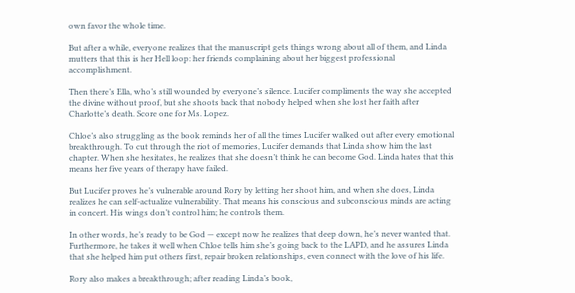own favor the whole time.

But after a while, everyone realizes that the manuscript gets things wrong about all of them, and Linda mutters that this is her Hell loop: her friends complaining about her biggest professional accomplishment.

Then there’s Ella, who’s still wounded by everyone’s silence. Lucifer compliments the way she accepted the divine without proof, but she shoots back that nobody helped when she lost her faith after Charlotte’s death. Score one for Ms. Lopez.

Chloe’s also struggling as the book reminds her of all the times Lucifer walked out after every emotional breakthrough. To cut through the riot of memories, Lucifer demands that Linda show him the last chapter. When she hesitates, he realizes that she doesn’t think he can become God. Linda hates that this means her five years of therapy have failed.

But Lucifer proves he’s vulnerable around Rory by letting her shoot him, and when she does, Linda realizes he can self-actualize vulnerability. That means his conscious and subconscious minds are acting in concert. His wings don’t control him; he controls them.

In other words, he’s ready to be God — except now he realizes that deep down, he’s never wanted that. Furthermore, he takes it well when Chloe tells him she’s going back to the LAPD, and he assures Linda that she helped him put others first, repair broken relationships, even connect with the love of his life.

Rory also makes a breakthrough; after reading Linda’s book,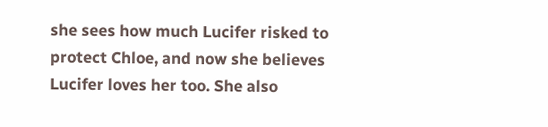she sees how much Lucifer risked to protect Chloe, and now she believes Lucifer loves her too. She also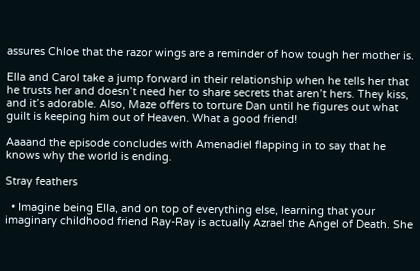assures Chloe that the razor wings are a reminder of how tough her mother is.

Ella and Carol take a jump forward in their relationship when he tells her that he trusts her and doesn’t need her to share secrets that aren’t hers. They kiss, and it’s adorable. Also, Maze offers to torture Dan until he figures out what guilt is keeping him out of Heaven. What a good friend!

Aaaand the episode concludes with Amenadiel flapping in to say that he knows why the world is ending.

Stray feathers

  • Imagine being Ella, and on top of everything else, learning that your imaginary childhood friend Ray-Ray is actually Azrael the Angel of Death. She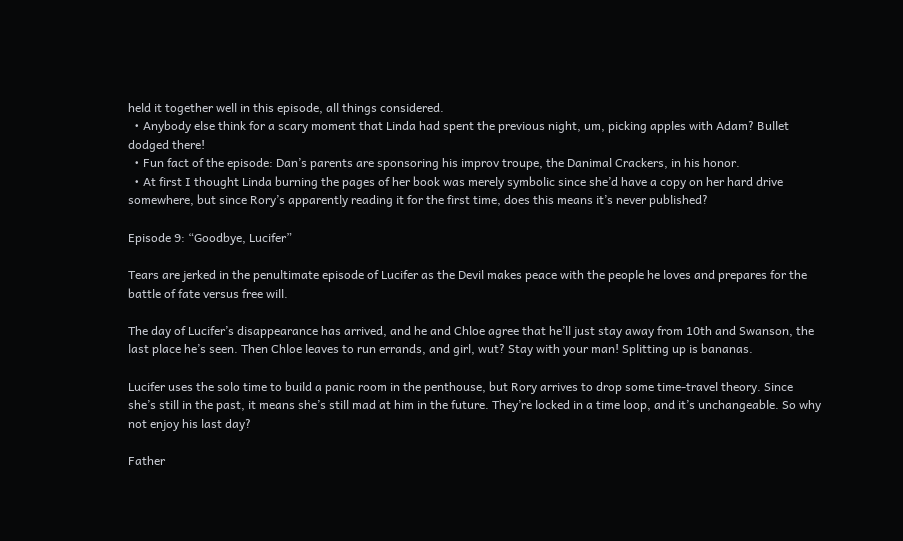held it together well in this episode, all things considered.
  • Anybody else think for a scary moment that Linda had spent the previous night, um, picking apples with Adam? Bullet dodged there!
  • Fun fact of the episode: Dan’s parents are sponsoring his improv troupe, the Danimal Crackers, in his honor.
  • At first I thought Linda burning the pages of her book was merely symbolic since she’d have a copy on her hard drive somewhere, but since Rory’s apparently reading it for the first time, does this means it’s never published?

Episode 9: “Goodbye, Lucifer”

Tears are jerked in the penultimate episode of Lucifer as the Devil makes peace with the people he loves and prepares for the battle of fate versus free will.

The day of Lucifer’s disappearance has arrived, and he and Chloe agree that he’ll just stay away from 10th and Swanson, the last place he’s seen. Then Chloe leaves to run errands, and girl, wut? Stay with your man! Splitting up is bananas.

Lucifer uses the solo time to build a panic room in the penthouse, but Rory arrives to drop some time-travel theory. Since she’s still in the past, it means she’s still mad at him in the future. They’re locked in a time loop, and it’s unchangeable. So why not enjoy his last day?

Father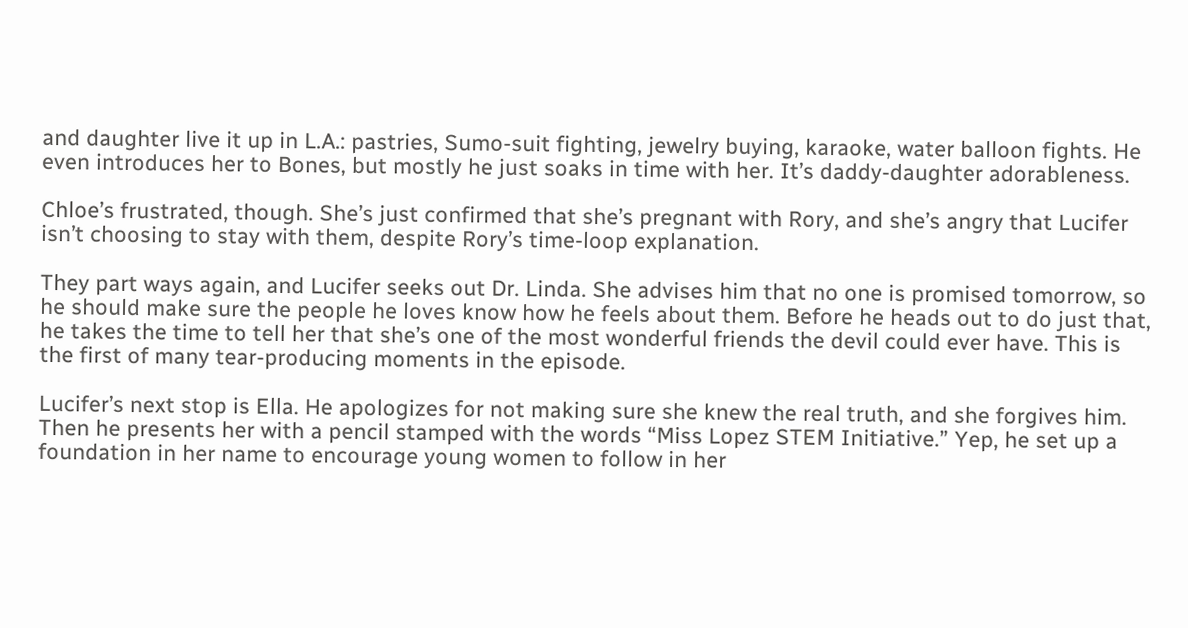and daughter live it up in L.A.: pastries, Sumo-suit fighting, jewelry buying, karaoke, water balloon fights. He even introduces her to Bones, but mostly he just soaks in time with her. It’s daddy-daughter adorableness.

Chloe’s frustrated, though. She’s just confirmed that she’s pregnant with Rory, and she’s angry that Lucifer isn’t choosing to stay with them, despite Rory’s time-loop explanation.

They part ways again, and Lucifer seeks out Dr. Linda. She advises him that no one is promised tomorrow, so he should make sure the people he loves know how he feels about them. Before he heads out to do just that, he takes the time to tell her that she’s one of the most wonderful friends the devil could ever have. This is the first of many tear-producing moments in the episode.

Lucifer’s next stop is Ella. He apologizes for not making sure she knew the real truth, and she forgives him. Then he presents her with a pencil stamped with the words “Miss Lopez STEM Initiative.” Yep, he set up a foundation in her name to encourage young women to follow in her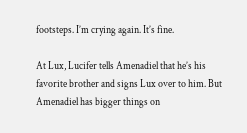footsteps. I’m crying again. It’s fine.

At Lux, Lucifer tells Amenadiel that he’s his favorite brother and signs Lux over to him. But Amenadiel has bigger things on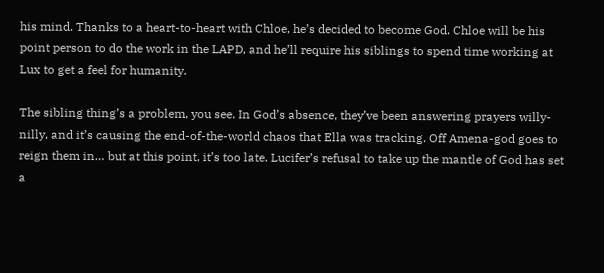his mind. Thanks to a heart-to-heart with Chloe, he’s decided to become God. Chloe will be his point person to do the work in the LAPD, and he’ll require his siblings to spend time working at Lux to get a feel for humanity.

The sibling thing’s a problem, you see. In God’s absence, they’ve been answering prayers willy-nilly, and it’s causing the end-of-the-world chaos that Ella was tracking. Off Amena-god goes to reign them in… but at this point, it’s too late. Lucifer’s refusal to take up the mantle of God has set a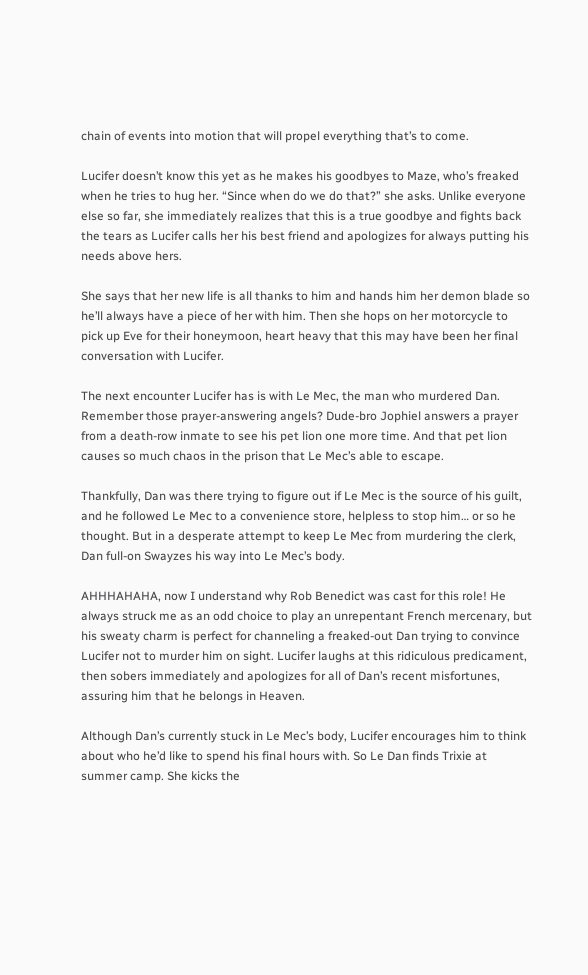chain of events into motion that will propel everything that’s to come.

Lucifer doesn’t know this yet as he makes his goodbyes to Maze, who’s freaked when he tries to hug her. “Since when do we do that?” she asks. Unlike everyone else so far, she immediately realizes that this is a true goodbye and fights back the tears as Lucifer calls her his best friend and apologizes for always putting his needs above hers.

She says that her new life is all thanks to him and hands him her demon blade so he’ll always have a piece of her with him. Then she hops on her motorcycle to pick up Eve for their honeymoon, heart heavy that this may have been her final conversation with Lucifer.

The next encounter Lucifer has is with Le Mec, the man who murdered Dan. Remember those prayer-answering angels? Dude-bro Jophiel answers a prayer from a death-row inmate to see his pet lion one more time. And that pet lion causes so much chaos in the prison that Le Mec’s able to escape.

Thankfully, Dan was there trying to figure out if Le Mec is the source of his guilt, and he followed Le Mec to a convenience store, helpless to stop him… or so he thought. But in a desperate attempt to keep Le Mec from murdering the clerk, Dan full-on Swayzes his way into Le Mec’s body.

AHHHAHAHA, now I understand why Rob Benedict was cast for this role! He always struck me as an odd choice to play an unrepentant French mercenary, but his sweaty charm is perfect for channeling a freaked-out Dan trying to convince Lucifer not to murder him on sight. Lucifer laughs at this ridiculous predicament, then sobers immediately and apologizes for all of Dan’s recent misfortunes, assuring him that he belongs in Heaven.

Although Dan’s currently stuck in Le Mec’s body, Lucifer encourages him to think about who he’d like to spend his final hours with. So Le Dan finds Trixie at summer camp. She kicks the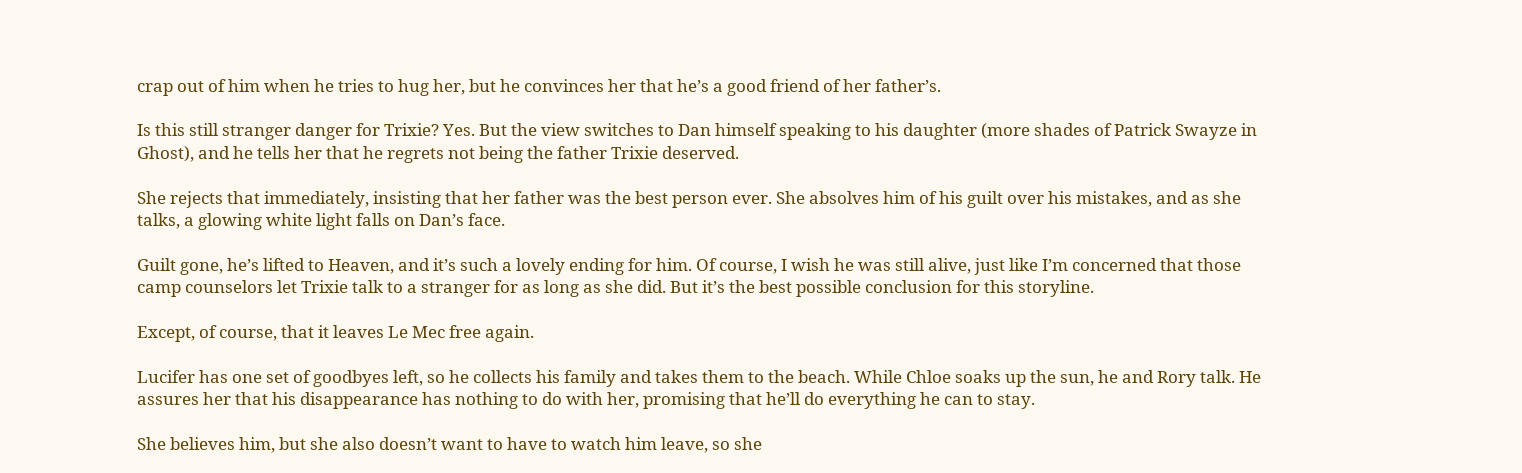crap out of him when he tries to hug her, but he convinces her that he’s a good friend of her father’s.

Is this still stranger danger for Trixie? Yes. But the view switches to Dan himself speaking to his daughter (more shades of Patrick Swayze in Ghost), and he tells her that he regrets not being the father Trixie deserved.

She rejects that immediately, insisting that her father was the best person ever. She absolves him of his guilt over his mistakes, and as she talks, a glowing white light falls on Dan’s face.

Guilt gone, he’s lifted to Heaven, and it’s such a lovely ending for him. Of course, I wish he was still alive, just like I’m concerned that those camp counselors let Trixie talk to a stranger for as long as she did. But it’s the best possible conclusion for this storyline.

Except, of course, that it leaves Le Mec free again.

Lucifer has one set of goodbyes left, so he collects his family and takes them to the beach. While Chloe soaks up the sun, he and Rory talk. He assures her that his disappearance has nothing to do with her, promising that he’ll do everything he can to stay.

She believes him, but she also doesn’t want to have to watch him leave, so she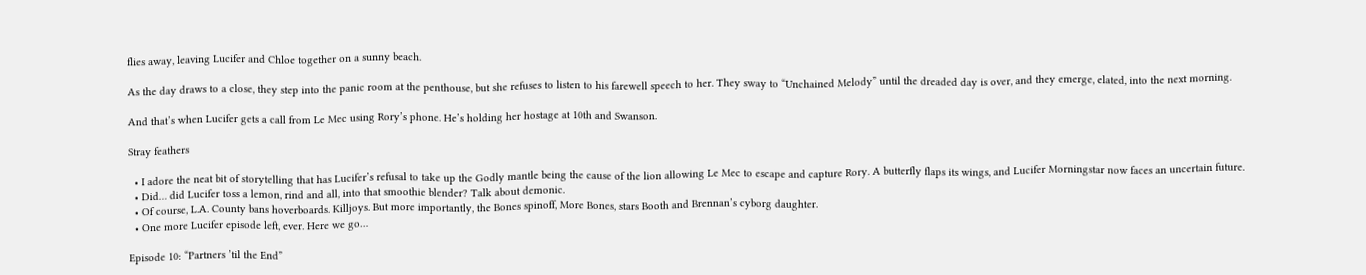flies away, leaving Lucifer and Chloe together on a sunny beach.

As the day draws to a close, they step into the panic room at the penthouse, but she refuses to listen to his farewell speech to her. They sway to “Unchained Melody” until the dreaded day is over, and they emerge, elated, into the next morning.

And that’s when Lucifer gets a call from Le Mec using Rory’s phone. He’s holding her hostage at 10th and Swanson.

Stray feathers

  • I adore the neat bit of storytelling that has Lucifer’s refusal to take up the Godly mantle being the cause of the lion allowing Le Mec to escape and capture Rory. A butterfly flaps its wings, and Lucifer Morningstar now faces an uncertain future.
  • Did… did Lucifer toss a lemon, rind and all, into that smoothie blender? Talk about demonic.
  • Of course, L.A. County bans hoverboards. Killjoys. But more importantly, the Bones spinoff, More Bones, stars Booth and Brennan’s cyborg daughter.
  • One more Lucifer episode left, ever. Here we go…

Episode 10: “Partners ’til the End”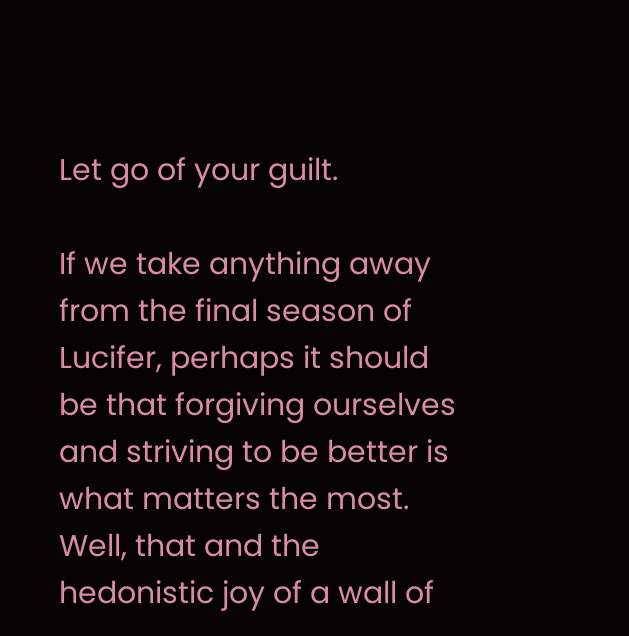Let go of your guilt.

If we take anything away from the final season of Lucifer, perhaps it should be that forgiving ourselves and striving to be better is what matters the most. Well, that and the hedonistic joy of a wall of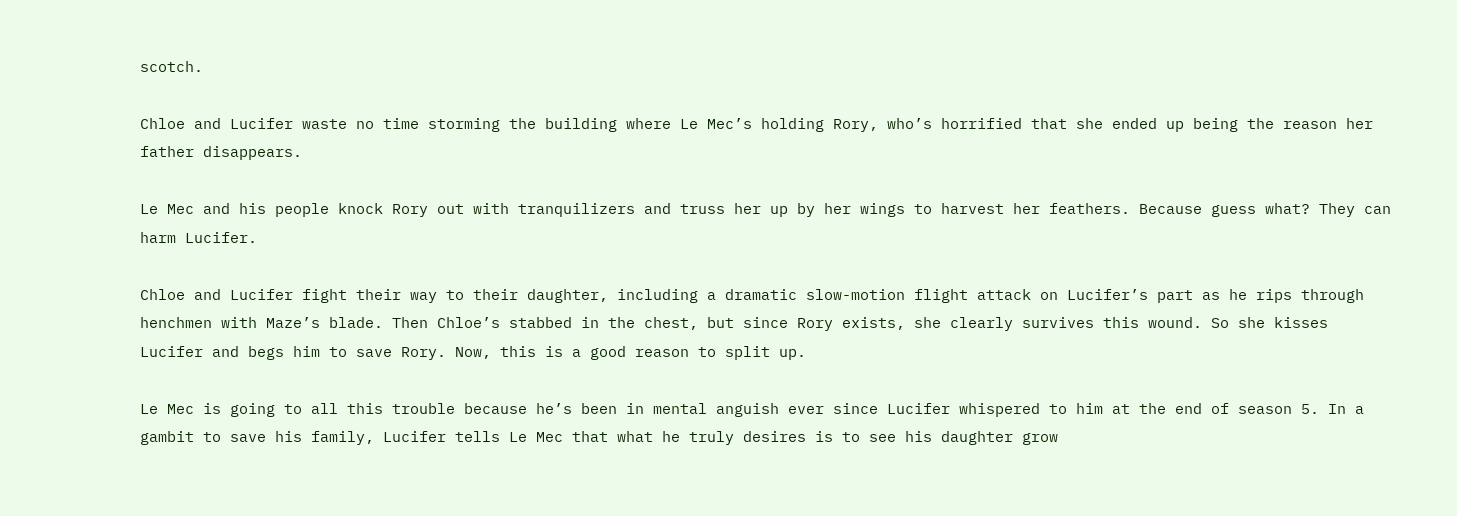scotch.

Chloe and Lucifer waste no time storming the building where Le Mec’s holding Rory, who’s horrified that she ended up being the reason her father disappears.

Le Mec and his people knock Rory out with tranquilizers and truss her up by her wings to harvest her feathers. Because guess what? They can harm Lucifer.

Chloe and Lucifer fight their way to their daughter, including a dramatic slow-motion flight attack on Lucifer’s part as he rips through henchmen with Maze’s blade. Then Chloe’s stabbed in the chest, but since Rory exists, she clearly survives this wound. So she kisses Lucifer and begs him to save Rory. Now, this is a good reason to split up.

Le Mec is going to all this trouble because he’s been in mental anguish ever since Lucifer whispered to him at the end of season 5. In a gambit to save his family, Lucifer tells Le Mec that what he truly desires is to see his daughter grow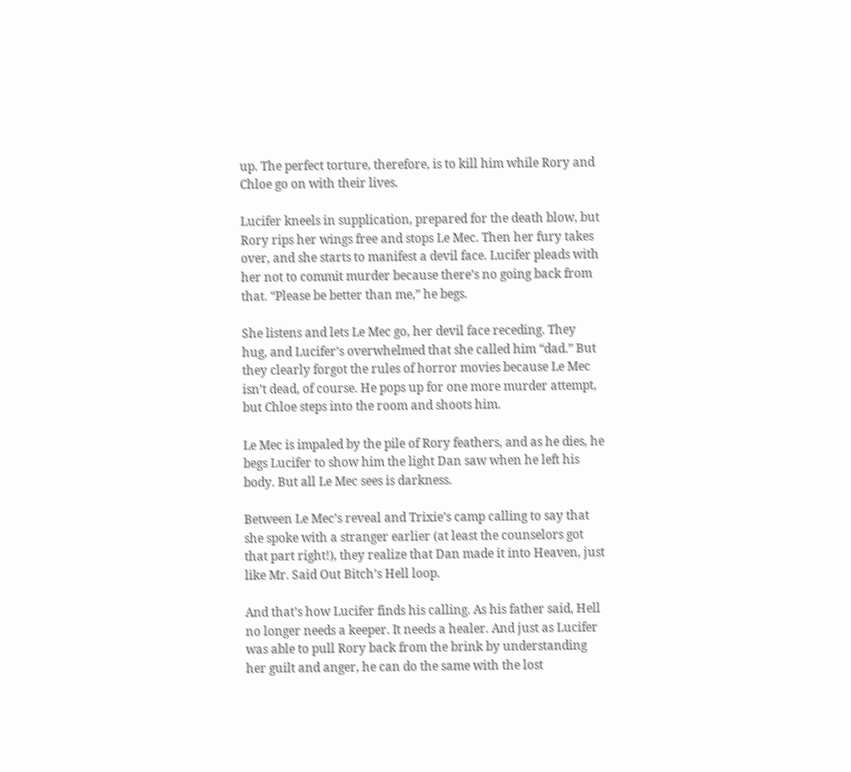up. The perfect torture, therefore, is to kill him while Rory and Chloe go on with their lives.

Lucifer kneels in supplication, prepared for the death blow, but Rory rips her wings free and stops Le Mec. Then her fury takes over, and she starts to manifest a devil face. Lucifer pleads with her not to commit murder because there’s no going back from that. “Please be better than me,” he begs.

She listens and lets Le Mec go, her devil face receding. They hug, and Lucifer’s overwhelmed that she called him “dad.” But they clearly forgot the rules of horror movies because Le Mec isn’t dead, of course. He pops up for one more murder attempt, but Chloe steps into the room and shoots him.

Le Mec is impaled by the pile of Rory feathers, and as he dies, he begs Lucifer to show him the light Dan saw when he left his body. But all Le Mec sees is darkness.

Between Le Mec’s reveal and Trixie’s camp calling to say that she spoke with a stranger earlier (at least the counselors got that part right!), they realize that Dan made it into Heaven, just like Mr. Said Out Bitch’s Hell loop.

And that’s how Lucifer finds his calling. As his father said, Hell no longer needs a keeper. It needs a healer. And just as Lucifer was able to pull Rory back from the brink by understanding her guilt and anger, he can do the same with the lost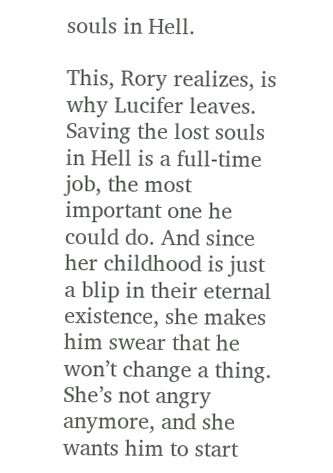souls in Hell.

This, Rory realizes, is why Lucifer leaves. Saving the lost souls in Hell is a full-time job, the most important one he could do. And since her childhood is just a blip in their eternal existence, she makes him swear that he won’t change a thing. She’s not angry anymore, and she wants him to start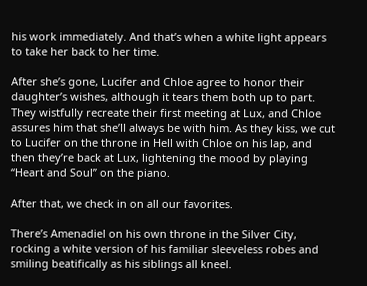his work immediately. And that’s when a white light appears to take her back to her time.

After she’s gone, Lucifer and Chloe agree to honor their daughter’s wishes, although it tears them both up to part. They wistfully recreate their first meeting at Lux, and Chloe assures him that she’ll always be with him. As they kiss, we cut to Lucifer on the throne in Hell with Chloe on his lap, and then they’re back at Lux, lightening the mood by playing “Heart and Soul” on the piano.

After that, we check in on all our favorites.

There’s Amenadiel on his own throne in the Silver City, rocking a white version of his familiar sleeveless robes and smiling beatifically as his siblings all kneel.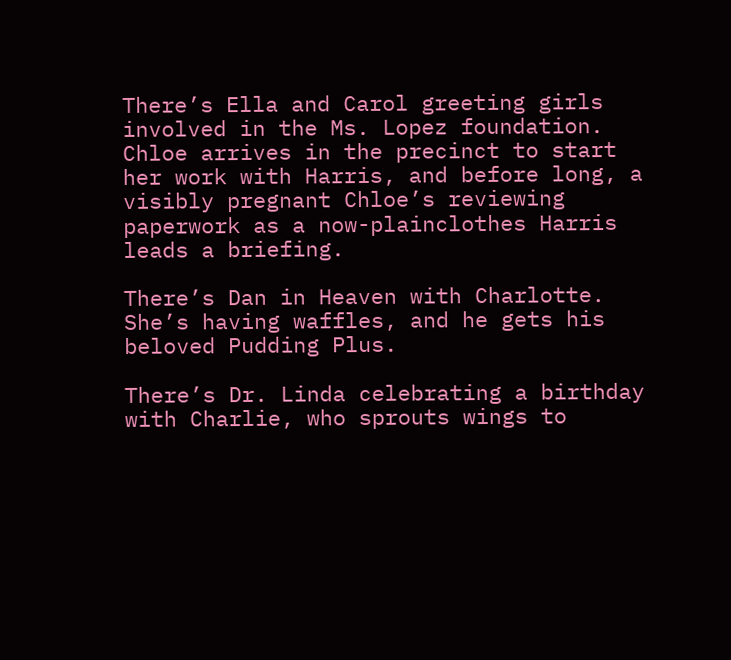There’s Ella and Carol greeting girls involved in the Ms. Lopez foundation. Chloe arrives in the precinct to start her work with Harris, and before long, a visibly pregnant Chloe’s reviewing paperwork as a now-plainclothes Harris leads a briefing.

There’s Dan in Heaven with Charlotte. She’s having waffles, and he gets his beloved Pudding Plus.

There’s Dr. Linda celebrating a birthday with Charlie, who sprouts wings to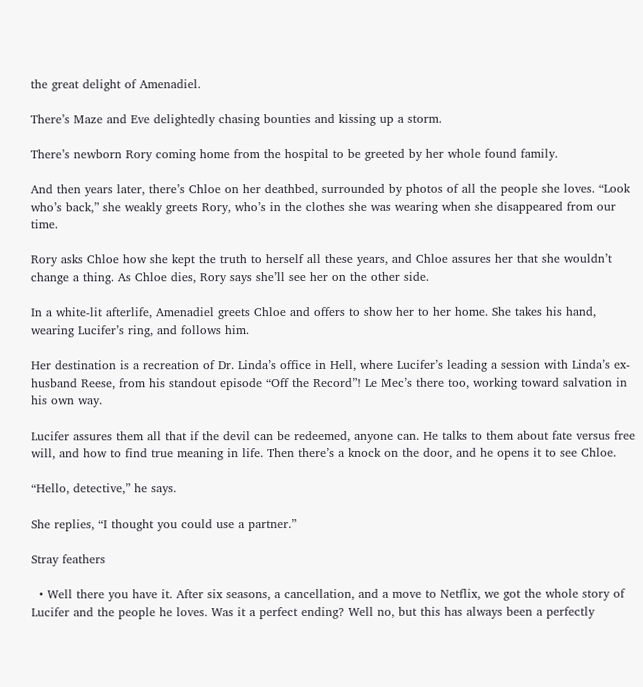the great delight of Amenadiel.

There’s Maze and Eve delightedly chasing bounties and kissing up a storm.

There’s newborn Rory coming home from the hospital to be greeted by her whole found family.

And then years later, there’s Chloe on her deathbed, surrounded by photos of all the people she loves. “Look who’s back,” she weakly greets Rory, who’s in the clothes she was wearing when she disappeared from our time.

Rory asks Chloe how she kept the truth to herself all these years, and Chloe assures her that she wouldn’t change a thing. As Chloe dies, Rory says she’ll see her on the other side.

In a white-lit afterlife, Amenadiel greets Chloe and offers to show her to her home. She takes his hand, wearing Lucifer’s ring, and follows him.

Her destination is a recreation of Dr. Linda’s office in Hell, where Lucifer’s leading a session with Linda’s ex-husband Reese, from his standout episode “Off the Record”! Le Mec’s there too, working toward salvation in his own way.

Lucifer assures them all that if the devil can be redeemed, anyone can. He talks to them about fate versus free will, and how to find true meaning in life. Then there’s a knock on the door, and he opens it to see Chloe.

“Hello, detective,” he says.

She replies, “I thought you could use a partner.”

Stray feathers

  • Well there you have it. After six seasons, a cancellation, and a move to Netflix, we got the whole story of Lucifer and the people he loves. Was it a perfect ending? Well no, but this has always been a perfectly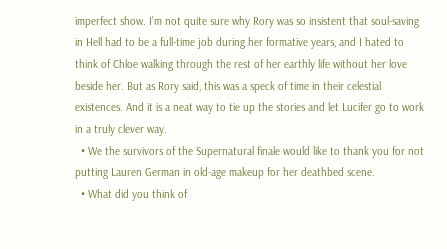imperfect show. I’m not quite sure why Rory was so insistent that soul-saving in Hell had to be a full-time job during her formative years, and I hated to think of Chloe walking through the rest of her earthly life without her love beside her. But as Rory said, this was a speck of time in their celestial existences. And it is a neat way to tie up the stories and let Lucifer go to work in a truly clever way.
  • We the survivors of the Supernatural finale would like to thank you for not putting Lauren German in old-age makeup for her deathbed scene.
  • What did you think of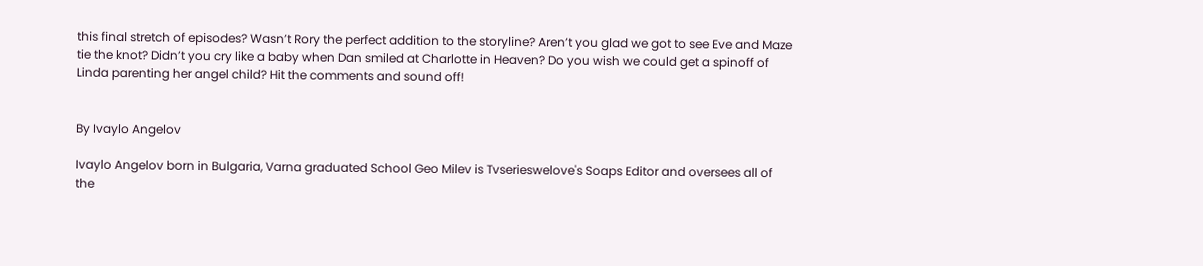this final stretch of episodes? Wasn’t Rory the perfect addition to the storyline? Aren’t you glad we got to see Eve and Maze tie the knot? Didn’t you cry like a baby when Dan smiled at Charlotte in Heaven? Do you wish we could get a spinoff of Linda parenting her angel child? Hit the comments and sound off!


By Ivaylo Angelov

Ivaylo Angelov born in Bulgaria, Varna graduated School Geo Milev is Tvserieswelove's Soaps Editor and oversees all of the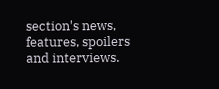section's news, features, spoilers and interviews.